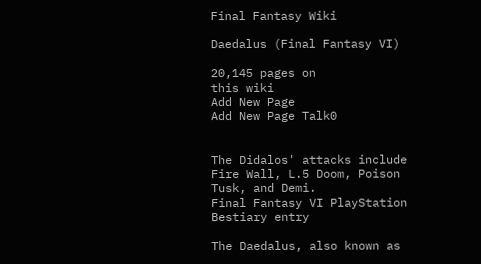Final Fantasy Wiki

Daedalus (Final Fantasy VI)

20,145 pages on
this wiki
Add New Page
Add New Page Talk0


The Didalos' attacks include Fire Wall, L.5 Doom, Poison Tusk, and Demi.
Final Fantasy VI PlayStation Bestiary entry

The Daedalus, also known as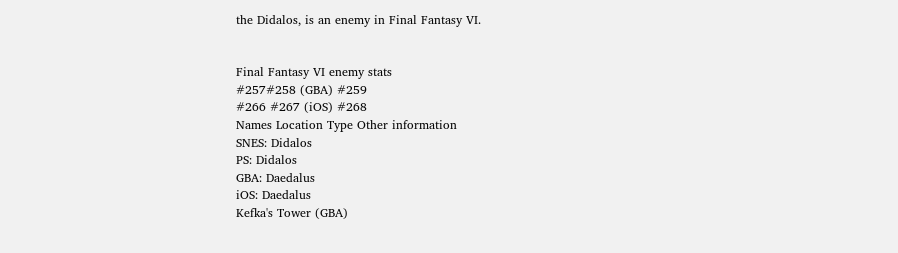the Didalos, is an enemy in Final Fantasy VI.


Final Fantasy VI enemy stats
#257#258 (GBA) #259
#266 #267 (iOS) #268
Names Location Type Other information
SNES: Didalos
PS: Didalos
GBA: Daedalus
iOS: Daedalus
Kefka's Tower (GBA)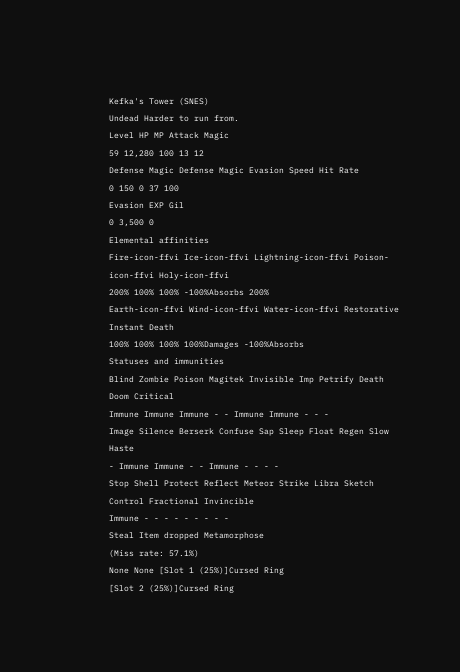Kefka's Tower (SNES)
Undead Harder to run from.
Level HP MP Attack Magic
59 12,280 100 13 12
Defense Magic Defense Magic Evasion Speed Hit Rate
0 150 0 37 100
Evasion EXP Gil
0 3,500 0
Elemental affinities
Fire-icon-ffvi Ice-icon-ffvi Lightning-icon-ffvi Poison-icon-ffvi Holy-icon-ffvi
200% 100% 100% -100%Absorbs 200%
Earth-icon-ffvi Wind-icon-ffvi Water-icon-ffvi Restorative Instant Death
100% 100% 100% 100%Damages -100%Absorbs
Statuses and immunities
Blind Zombie Poison Magitek Invisible Imp Petrify Death Doom Critical
Immune Immune Immune - - Immune Immune - - -
Image Silence Berserk Confuse Sap Sleep Float Regen Slow Haste
- Immune Immune - - Immune - - - -
Stop Shell Protect Reflect Meteor Strike Libra Sketch Control Fractional Invincible
Immune - - - - - - - - -
Steal Item dropped Metamorphose
(Miss rate: 57.1%)
None None [Slot 1 (25%)]Cursed Ring
[Slot 2 (25%)]Cursed Ring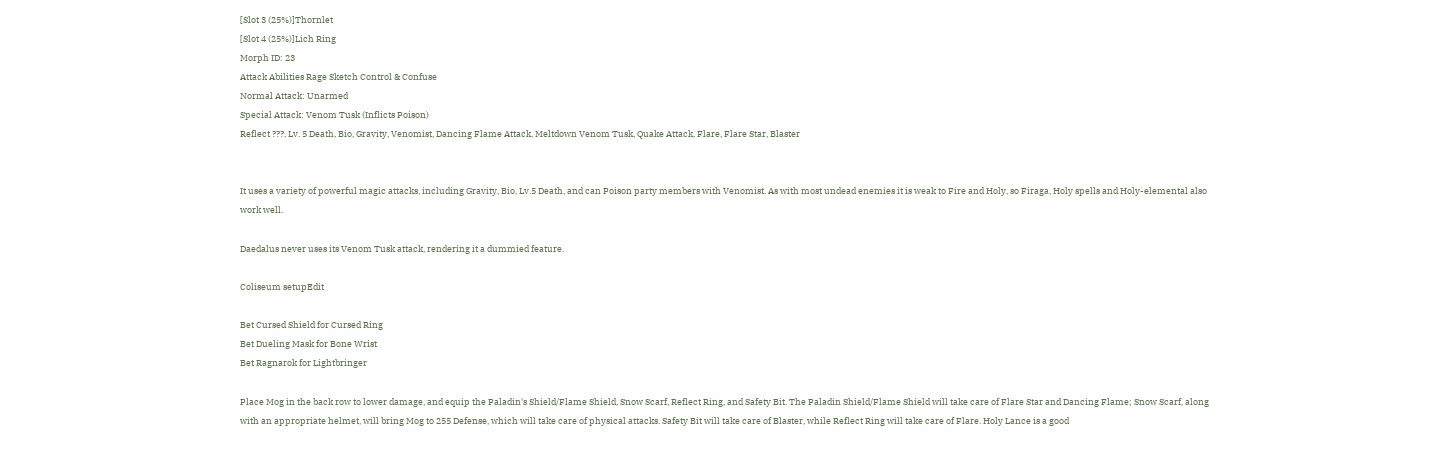[Slot 3 (25%)]Thornlet
[Slot 4 (25%)]Lich Ring
Morph ID: 23
Attack Abilities Rage Sketch Control & Confuse
Normal Attack: Unarmed
Special Attack: Venom Tusk (Inflicts Poison)
Reflect ???, Lv. 5 Death, Bio, Gravity, Venomist, Dancing Flame Attack, Meltdown Venom Tusk, Quake Attack, Flare, Flare Star, Blaster


It uses a variety of powerful magic attacks, including Gravity, Bio, Lv.5 Death, and can Poison party members with Venomist. As with most undead enemies it is weak to Fire and Holy, so Firaga, Holy spells and Holy-elemental also work well.

Daedalus never uses its Venom Tusk attack, rendering it a dummied feature.

Coliseum setupEdit

Bet Cursed Shield for Cursed Ring
Bet Dueling Mask for Bone Wrist
Bet Ragnarok for Lightbringer

Place Mog in the back row to lower damage, and equip the Paladin's Shield/Flame Shield, Snow Scarf, Reflect Ring, and Safety Bit. The Paladin Shield/Flame Shield will take care of Flare Star and Dancing Flame; Snow Scarf, along with an appropriate helmet, will bring Mog to 255 Defense, which will take care of physical attacks. Safety Bit will take care of Blaster, while Reflect Ring will take care of Flare. Holy Lance is a good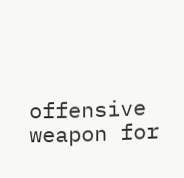offensive weapon for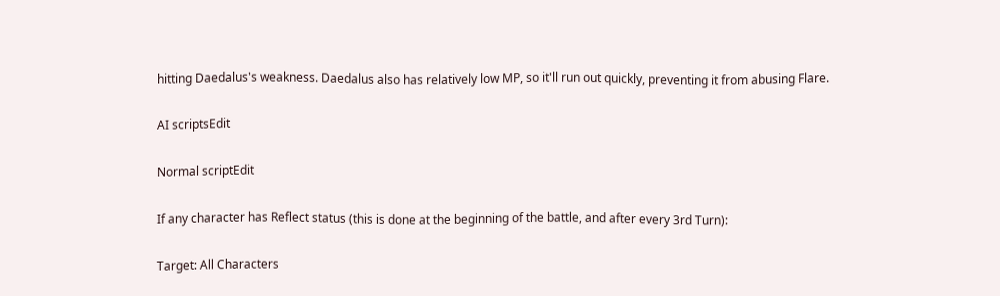hitting Daedalus's weakness. Daedalus also has relatively low MP, so it'll run out quickly, preventing it from abusing Flare.

AI scriptsEdit

Normal scriptEdit

If any character has Reflect status (this is done at the beginning of the battle, and after every 3rd Turn):

Target: All Characters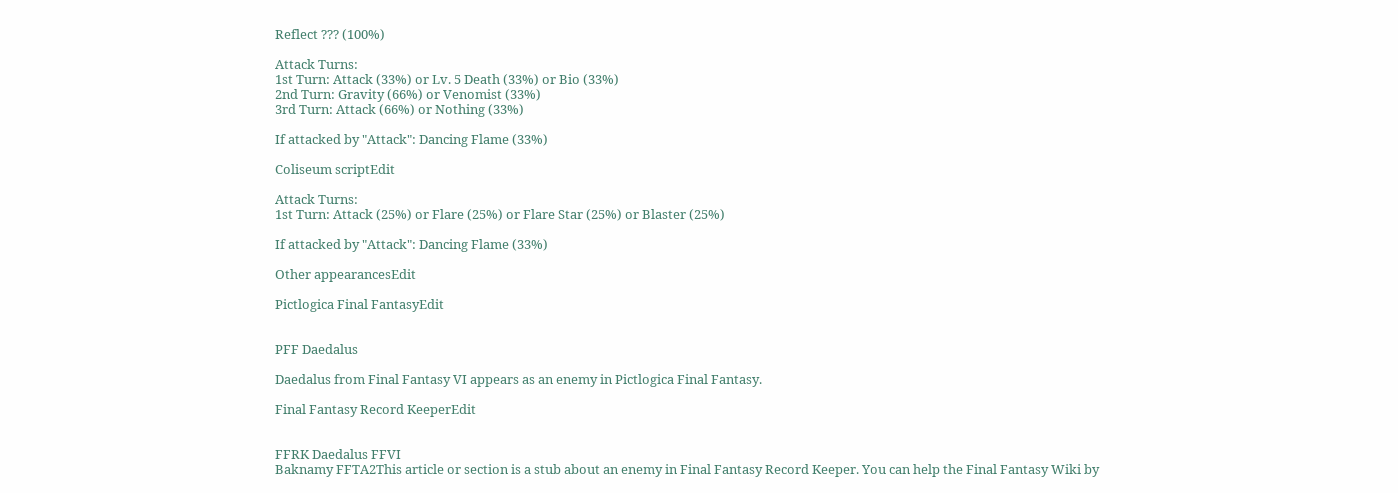Reflect ??? (100%)

Attack Turns:
1st Turn: Attack (33%) or Lv. 5 Death (33%) or Bio (33%)
2nd Turn: Gravity (66%) or Venomist (33%)
3rd Turn: Attack (66%) or Nothing (33%)

If attacked by "Attack": Dancing Flame (33%)

Coliseum scriptEdit

Attack Turns:
1st Turn: Attack (25%) or Flare (25%) or Flare Star (25%) or Blaster (25%)

If attacked by "Attack": Dancing Flame (33%)

Other appearancesEdit

Pictlogica Final FantasyEdit


PFF Daedalus

Daedalus from Final Fantasy VI appears as an enemy in Pictlogica Final Fantasy.

Final Fantasy Record KeeperEdit


FFRK Daedalus FFVI
Baknamy FFTA2This article or section is a stub about an enemy in Final Fantasy Record Keeper. You can help the Final Fantasy Wiki by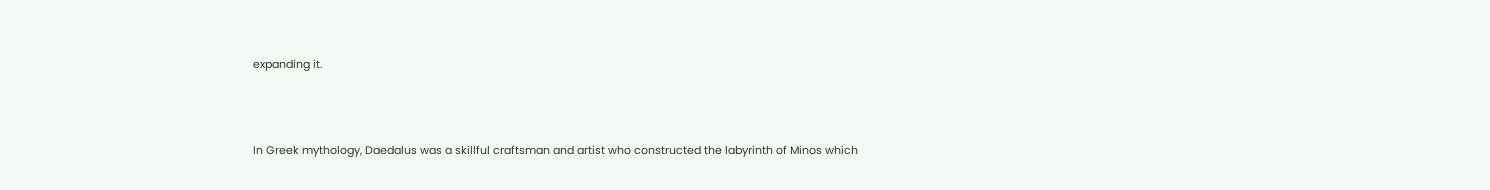expanding it.



In Greek mythology, Daedalus was a skillful craftsman and artist who constructed the labyrinth of Minos which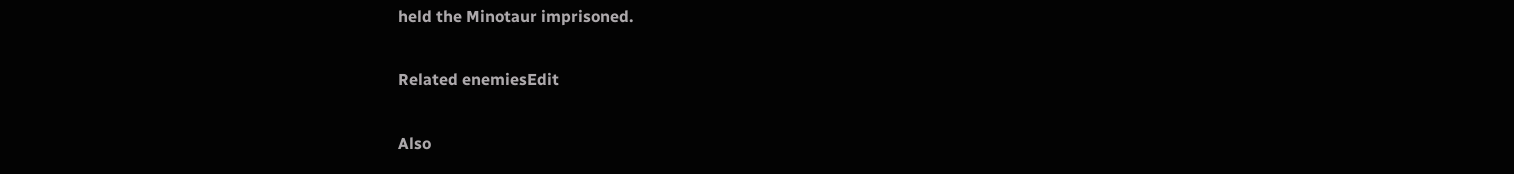held the Minotaur imprisoned.

Related enemiesEdit

Also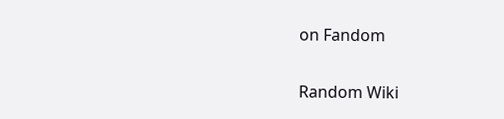on Fandom

Random Wiki